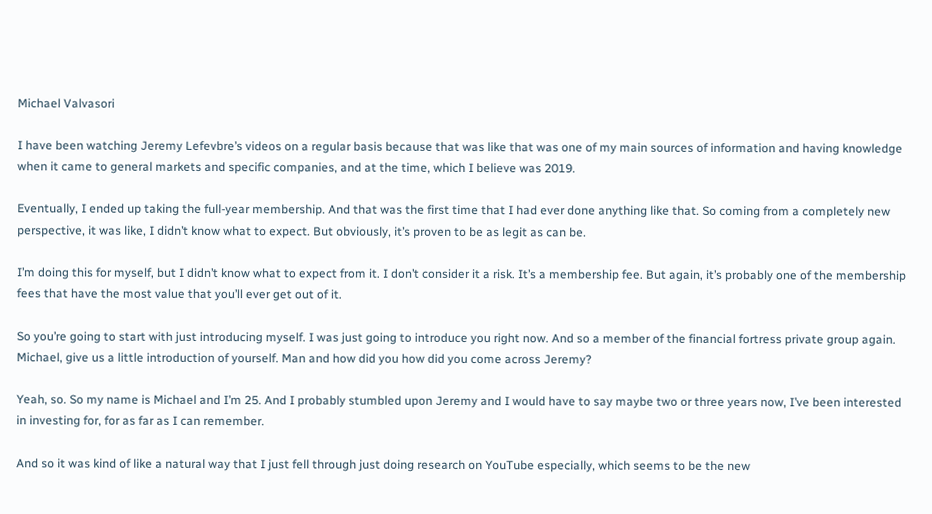Michael Valvasori

I have been watching Jeremy Lefevbre’s videos on a regular basis because that was like that was one of my main sources of information and having knowledge when it came to general markets and specific companies, and at the time, which I believe was 2019.

Eventually, I ended up taking the full-year membership. And that was the first time that I had ever done anything like that. So coming from a completely new perspective, it was like, I didn’t know what to expect. But obviously, it’s proven to be as legit as can be.

I’m doing this for myself, but I didn’t know what to expect from it. I don’t consider it a risk. It’s a membership fee. But again, it’s probably one of the membership fees that have the most value that you’ll ever get out of it.

So you’re going to start with just introducing myself. I was just going to introduce you right now. And so a member of the financial fortress private group again. Michael, give us a little introduction of yourself. Man and how did you how did you come across Jeremy?

Yeah, so. So my name is Michael and I’m 25. And I probably stumbled upon Jeremy and I would have to say maybe two or three years now, I’ve been interested in investing for, for as far as I can remember.

And so it was kind of like a natural way that I just fell through just doing research on YouTube especially, which seems to be the new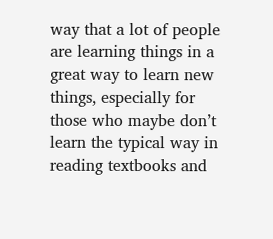way that a lot of people are learning things in a great way to learn new things, especially for those who maybe don’t learn the typical way in reading textbooks and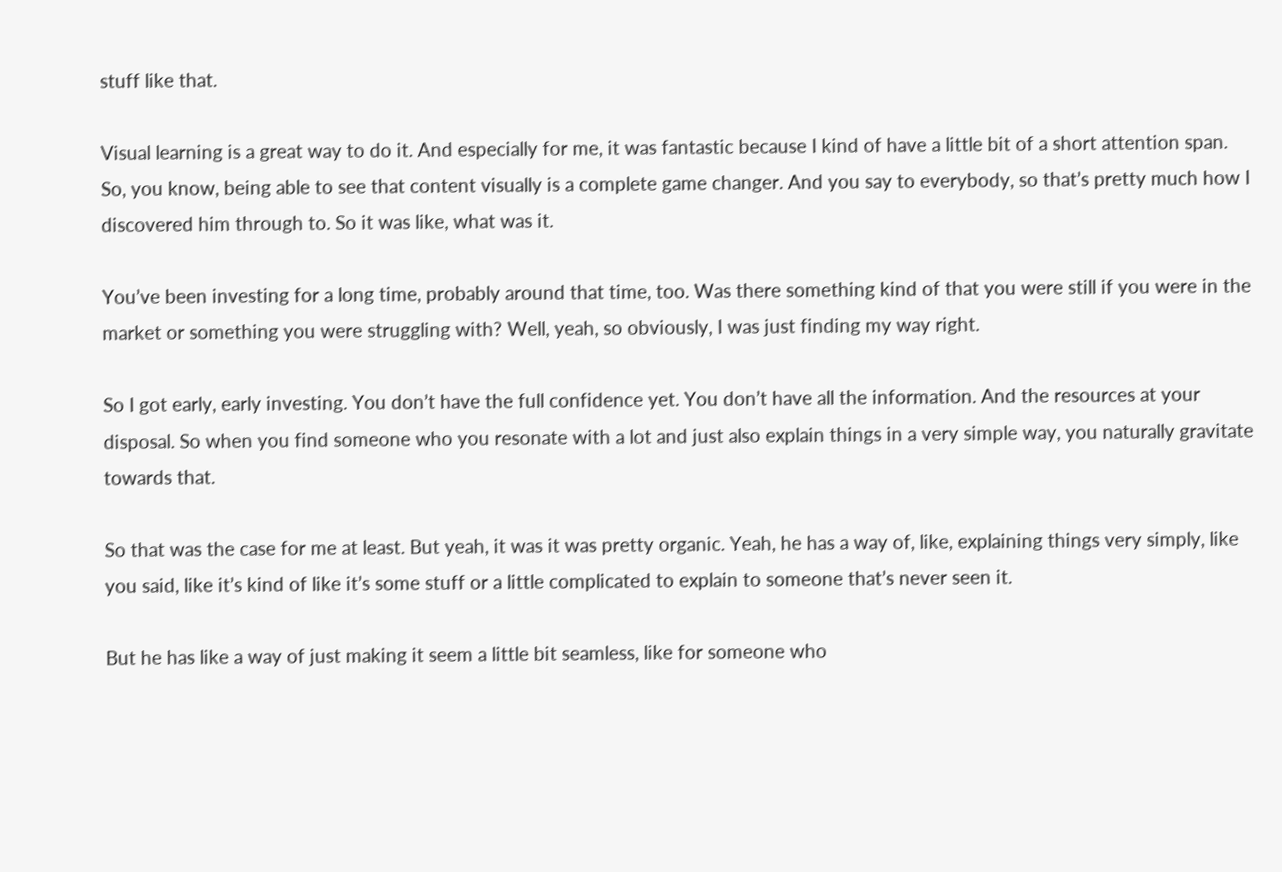stuff like that.

Visual learning is a great way to do it. And especially for me, it was fantastic because I kind of have a little bit of a short attention span. So, you know, being able to see that content visually is a complete game changer. And you say to everybody, so that’s pretty much how I discovered him through to. So it was like, what was it.

You’ve been investing for a long time, probably around that time, too. Was there something kind of that you were still if you were in the market or something you were struggling with? Well, yeah, so obviously, I was just finding my way right.

So I got early, early investing. You don’t have the full confidence yet. You don’t have all the information. And the resources at your disposal. So when you find someone who you resonate with a lot and just also explain things in a very simple way, you naturally gravitate towards that.

So that was the case for me at least. But yeah, it was it was pretty organic. Yeah, he has a way of, like, explaining things very simply, like you said, like it’s kind of like it’s some stuff or a little complicated to explain to someone that’s never seen it.

But he has like a way of just making it seem a little bit seamless, like for someone who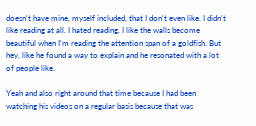doesn’t have mine, myself included, that I don’t even like. I didn’t like reading at all. I hated reading. I like the walls become beautiful when I’m reading the attention span of a goldfish. But hey, like he found a way to explain and he resonated with a lot of people like.

Yeah and also right around that time because I had been watching his videos on a regular basis because that was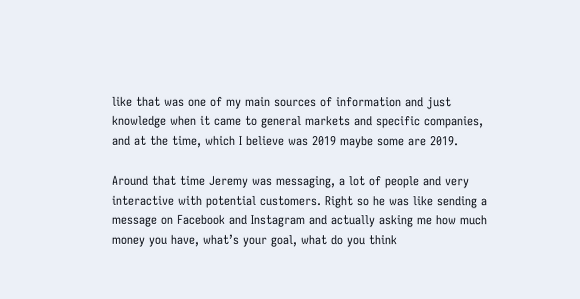like that was one of my main sources of information and just knowledge when it came to general markets and specific companies, and at the time, which I believe was 2019 maybe some are 2019.

Around that time Jeremy was messaging, a lot of people and very interactive with potential customers. Right so he was like sending a message on Facebook and Instagram and actually asking me how much money you have, what’s your goal, what do you think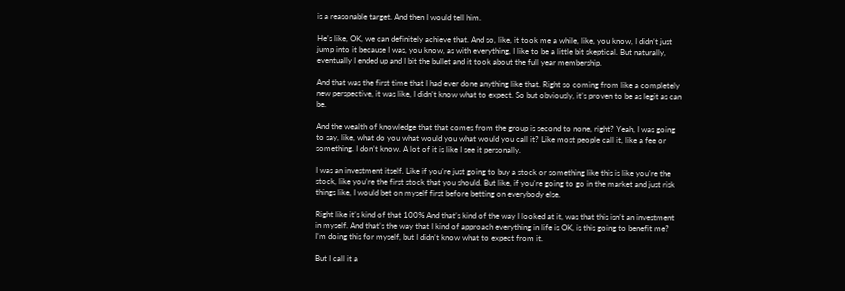is a reasonable target. And then I would tell him.

He’s like, OK, we can definitely achieve that. And so, like, it took me a while, like, you know, I didn’t just jump into it because I was, you know, as with everything, I like to be a little bit skeptical. But naturally, eventually I ended up and I bit the bullet and it took about the full year membership.

And that was the first time that I had ever done anything like that. Right so coming from like a completely new perspective, it was like, I didn’t know what to expect. So but obviously, it’s proven to be as legit as can be.

And the wealth of knowledge that that comes from the group is second to none, right? Yeah, I was going to say, like, what do you what would you what would you call it? Like most people call it, like a fee or something. I don’t know. A lot of it is like I see it personally.

I was an investment itself. Like if you’re just going to buy a stock or something like this is like you’re the stock, like you’re the first stock that you should. But like, if you’re going to go in the market and just risk things like, I would bet on myself first before betting on everybody else.

Right like it’s kind of that 100% And that’s kind of the way I looked at it, was that this isn’t an investment in myself. And that’s the way that I kind of approach everything in life is OK, is this going to benefit me? I’m doing this for myself, but I didn’t know what to expect from it.

But I call it a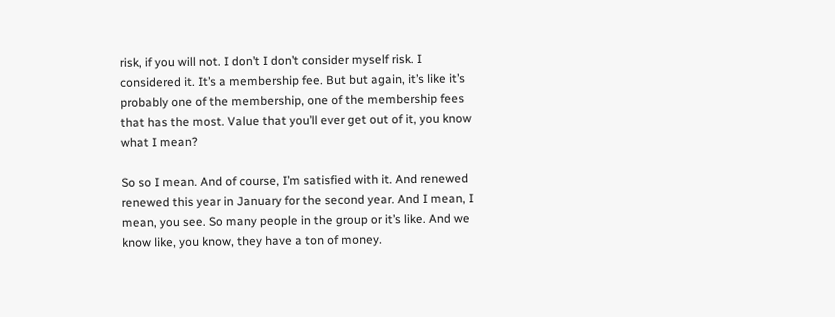risk, if you will not. I don’t I don’t consider myself risk. I considered it. It’s a membership fee. But but again, it’s like it’s probably one of the membership, one of the membership fees that has the most. Value that you’ll ever get out of it, you know what I mean?

So so I mean. And of course, I’m satisfied with it. And renewed renewed this year in January for the second year. And I mean, I mean, you see. So many people in the group or it’s like. And we know like, you know, they have a ton of money.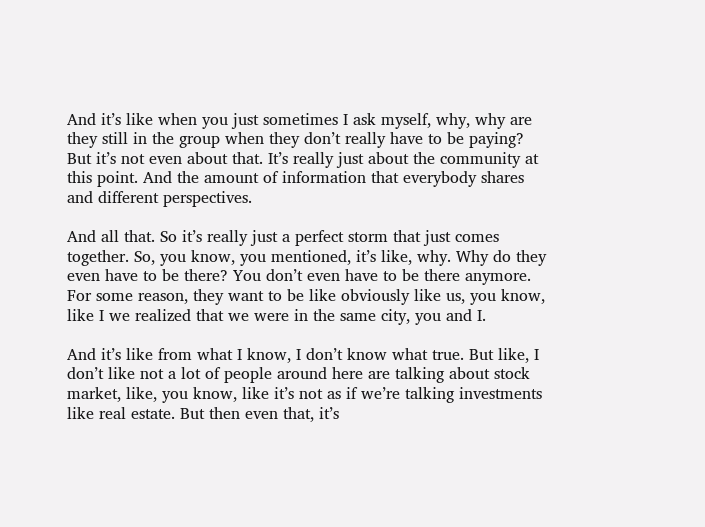And it’s like when you just sometimes I ask myself, why, why are they still in the group when they don’t really have to be paying? But it’s not even about that. It’s really just about the community at this point. And the amount of information that everybody shares and different perspectives.

And all that. So it’s really just a perfect storm that just comes together. So, you know, you mentioned, it’s like, why. Why do they even have to be there? You don’t even have to be there anymore. For some reason, they want to be like obviously like us, you know, like I we realized that we were in the same city, you and I.

And it’s like from what I know, I don’t know what true. But like, I don’t like not a lot of people around here are talking about stock market, like, you know, like it’s not as if we’re talking investments like real estate. But then even that, it’s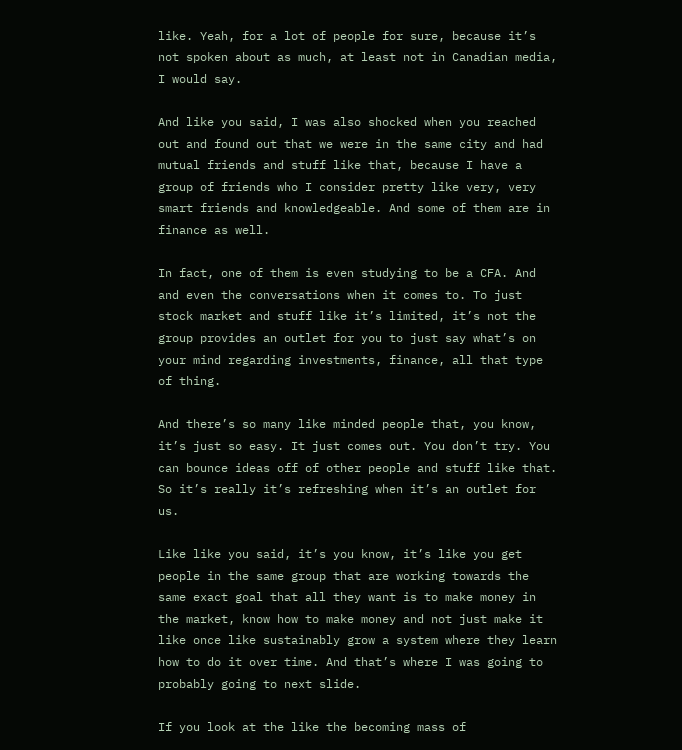like. Yeah, for a lot of people for sure, because it’s not spoken about as much, at least not in Canadian media, I would say.

And like you said, I was also shocked when you reached out and found out that we were in the same city and had mutual friends and stuff like that, because I have a group of friends who I consider pretty like very, very smart friends and knowledgeable. And some of them are in finance as well.

In fact, one of them is even studying to be a CFA. And and even the conversations when it comes to. To just stock market and stuff like it’s limited, it’s not the group provides an outlet for you to just say what’s on your mind regarding investments, finance, all that type of thing.

And there’s so many like minded people that, you know, it’s just so easy. It just comes out. You don’t try. You can bounce ideas off of other people and stuff like that. So it’s really it’s refreshing when it’s an outlet for us.

Like like you said, it’s you know, it’s like you get people in the same group that are working towards the same exact goal that all they want is to make money in the market, know how to make money and not just make it like once like sustainably grow a system where they learn how to do it over time. And that’s where I was going to probably going to next slide.

If you look at the like the becoming mass of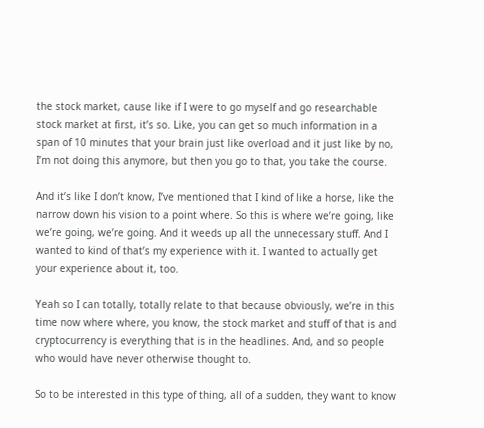the stock market, cause like if I were to go myself and go researchable stock market at first, it’s so. Like, you can get so much information in a span of 10 minutes that your brain just like overload and it just like by no, I’m not doing this anymore, but then you go to that, you take the course.

And it’s like I don’t know, I’ve mentioned that I kind of like a horse, like the narrow down his vision to a point where. So this is where we’re going, like we’re going, we’re going. And it weeds up all the unnecessary stuff. And I wanted to kind of that’s my experience with it. I wanted to actually get your experience about it, too.

Yeah so I can totally, totally relate to that because obviously, we’re in this time now where where, you know, the stock market and stuff of that is and cryptocurrency is everything that is in the headlines. And, and so people who would have never otherwise thought to.

So to be interested in this type of thing, all of a sudden, they want to know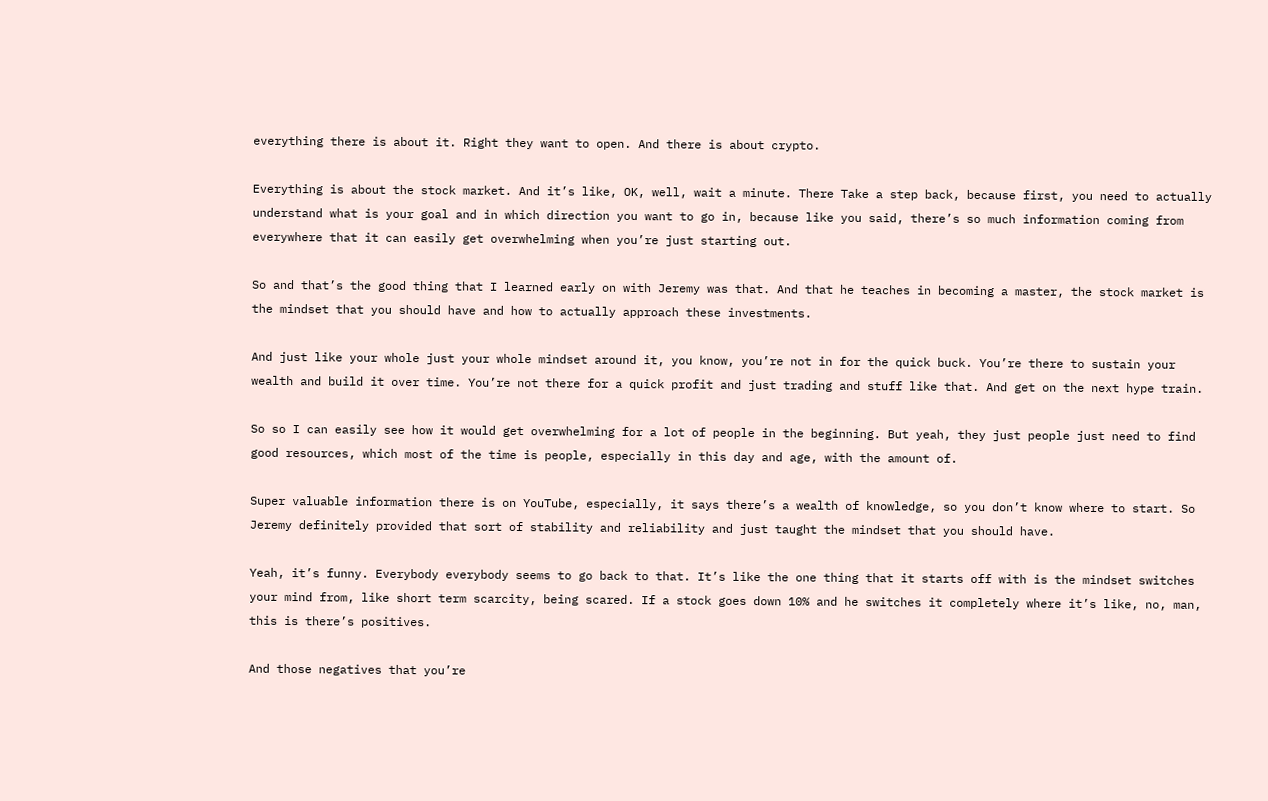everything there is about it. Right they want to open. And there is about crypto.

Everything is about the stock market. And it’s like, OK, well, wait a minute. There Take a step back, because first, you need to actually understand what is your goal and in which direction you want to go in, because like you said, there’s so much information coming from everywhere that it can easily get overwhelming when you’re just starting out.

So and that’s the good thing that I learned early on with Jeremy was that. And that he teaches in becoming a master, the stock market is the mindset that you should have and how to actually approach these investments.

And just like your whole just your whole mindset around it, you know, you’re not in for the quick buck. You’re there to sustain your wealth and build it over time. You’re not there for a quick profit and just trading and stuff like that. And get on the next hype train.

So so I can easily see how it would get overwhelming for a lot of people in the beginning. But yeah, they just people just need to find good resources, which most of the time is people, especially in this day and age, with the amount of.

Super valuable information there is on YouTube, especially, it says there’s a wealth of knowledge, so you don’t know where to start. So Jeremy definitely provided that sort of stability and reliability and just taught the mindset that you should have.

Yeah, it’s funny. Everybody everybody seems to go back to that. It’s like the one thing that it starts off with is the mindset switches your mind from, like short term scarcity, being scared. If a stock goes down 10% and he switches it completely where it’s like, no, man, this is there’s positives.

And those negatives that you’re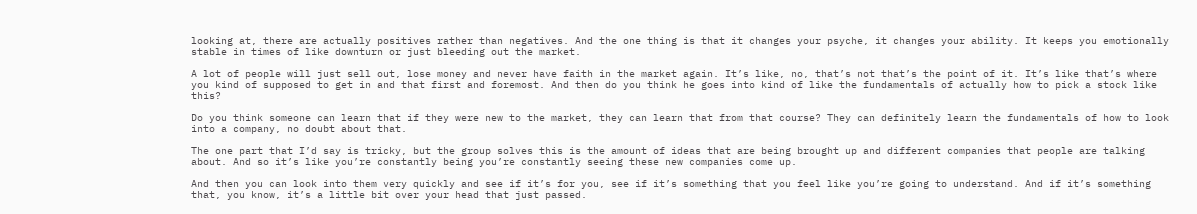looking at, there are actually positives rather than negatives. And the one thing is that it changes your psyche, it changes your ability. It keeps you emotionally stable in times of like downturn or just bleeding out the market.

A lot of people will just sell out, lose money and never have faith in the market again. It’s like, no, that’s not that’s the point of it. It’s like that’s where you kind of supposed to get in and that first and foremost. And then do you think he goes into kind of like the fundamentals of actually how to pick a stock like this?

Do you think someone can learn that if they were new to the market, they can learn that from that course? They can definitely learn the fundamentals of how to look into a company, no doubt about that.

The one part that I’d say is tricky, but the group solves this is the amount of ideas that are being brought up and different companies that people are talking about. And so it’s like you’re constantly being you’re constantly seeing these new companies come up.

And then you can look into them very quickly and see if it’s for you, see if it’s something that you feel like you’re going to understand. And if it’s something that, you know, it’s a little bit over your head that just passed.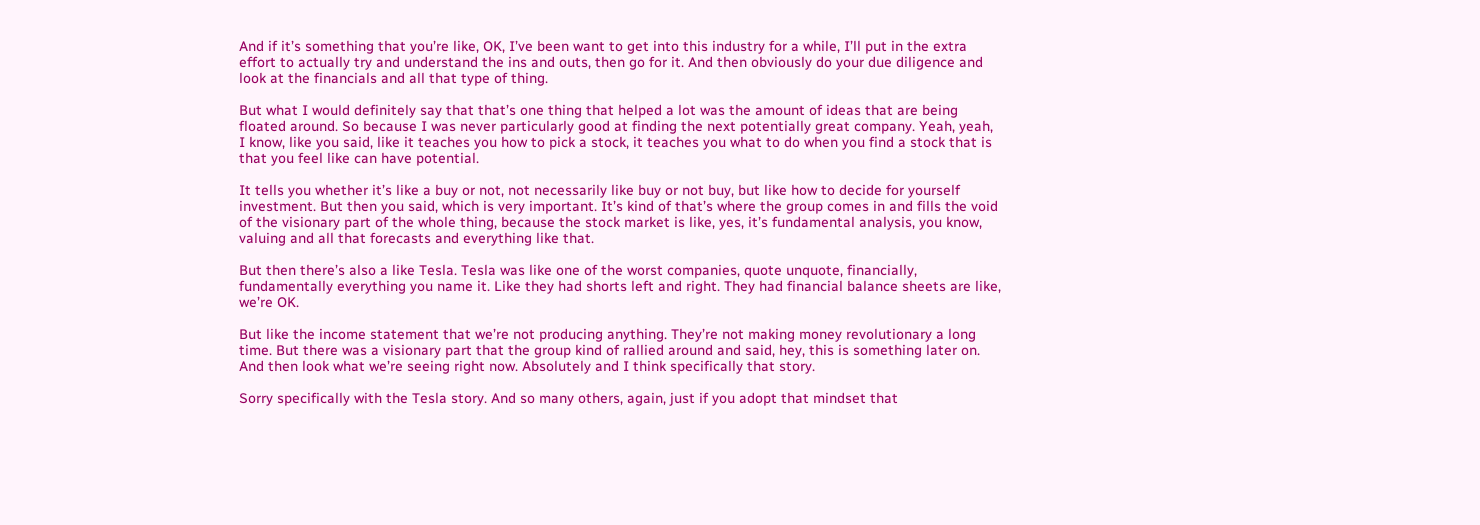And if it’s something that you’re like, OK, I’ve been want to get into this industry for a while, I’ll put in the extra effort to actually try and understand the ins and outs, then go for it. And then obviously do your due diligence and look at the financials and all that type of thing.

But what I would definitely say that that’s one thing that helped a lot was the amount of ideas that are being floated around. So because I was never particularly good at finding the next potentially great company. Yeah, yeah, I know, like you said, like it teaches you how to pick a stock, it teaches you what to do when you find a stock that is that you feel like can have potential.

It tells you whether it’s like a buy or not, not necessarily like buy or not buy, but like how to decide for yourself investment. But then you said, which is very important. It’s kind of that’s where the group comes in and fills the void of the visionary part of the whole thing, because the stock market is like, yes, it’s fundamental analysis, you know, valuing and all that forecasts and everything like that.

But then there’s also a like Tesla. Tesla was like one of the worst companies, quote unquote, financially, fundamentally everything you name it. Like they had shorts left and right. They had financial balance sheets are like, we’re OK.

But like the income statement that we’re not producing anything. They’re not making money revolutionary a long time. But there was a visionary part that the group kind of rallied around and said, hey, this is something later on. And then look what we’re seeing right now. Absolutely and I think specifically that story.

Sorry specifically with the Tesla story. And so many others, again, just if you adopt that mindset that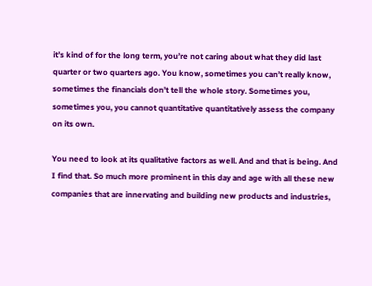it’s kind of for the long term, you’re not caring about what they did last quarter or two quarters ago. You know, sometimes you can’t really know, sometimes the financials don’t tell the whole story. Sometimes you, sometimes you, you cannot quantitative quantitatively assess the company on its own.

You need to look at its qualitative factors as well. And and that is being. And I find that. So much more prominent in this day and age with all these new companies that are innervating and building new products and industries,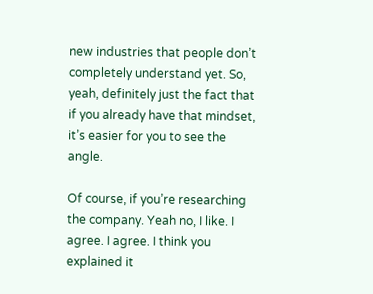new industries that people don’t completely understand yet. So, yeah, definitely just the fact that if you already have that mindset, it’s easier for you to see the angle.

Of course, if you’re researching the company. Yeah no, I like. I agree. I agree. I think you explained it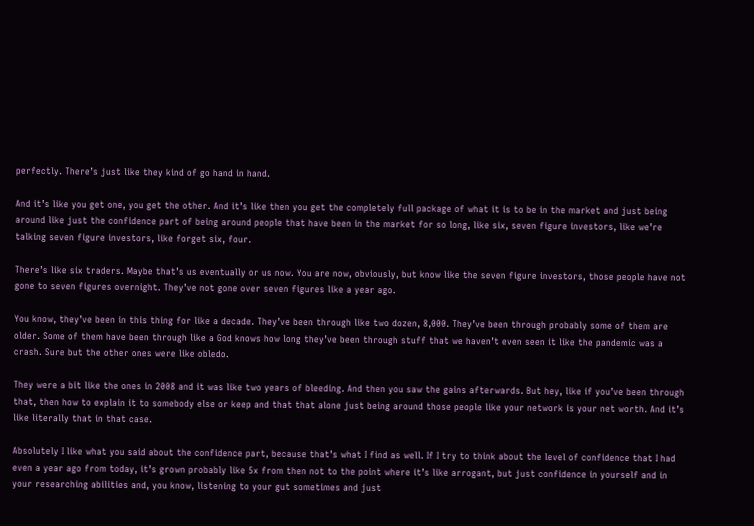perfectly. There’s just like they kind of go hand in hand.

And it’s like you get one, you get the other. And it’s like then you get the completely full package of what it is to be in the market and just being around like just the confidence part of being around people that have been in the market for so long, like six, seven figure investors, like we’re talking seven figure investors, like forget six, four.

There’s like six traders. Maybe that’s us eventually or us now. You are now, obviously, but know like the seven figure investors, those people have not gone to seven figures overnight. They’ve not gone over seven figures like a year ago.

You know, they’ve been in this thing for like a decade. They’ve been through like two dozen, 8,000. They’ve been through probably some of them are older. Some of them have been through like a God knows how long they’ve been through stuff that we haven’t even seen it like the pandemic was a crash. Sure but the other ones were like obledo.

They were a bit like the ones in 2008 and it was like two years of bleeding. And then you saw the gains afterwards. But hey, like if you’ve been through that, then how to explain it to somebody else or keep and that that alone just being around those people like your network is your net worth. And it’s like literally that in that case.

Absolutely I like what you said about the confidence part, because that’s what I find as well. If I try to think about the level of confidence that I had even a year ago from today, it’s grown probably like 5x from then not to the point where it’s like arrogant, but just confidence in yourself and in your researching abilities and, you know, listening to your gut sometimes and just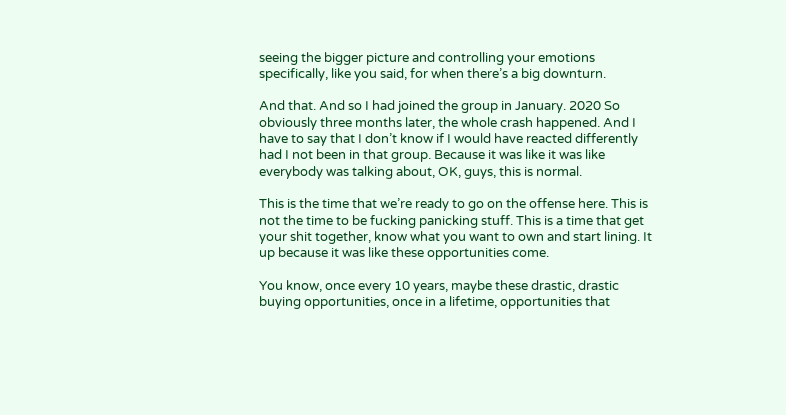seeing the bigger picture and controlling your emotions specifically, like you said, for when there’s a big downturn.

And that. And so I had joined the group in January. 2020 So obviously three months later, the whole crash happened. And I have to say that I don’t know if I would have reacted differently had I not been in that group. Because it was like it was like everybody was talking about, OK, guys, this is normal.

This is the time that we’re ready to go on the offense here. This is not the time to be fucking panicking stuff. This is a time that get your shit together, know what you want to own and start lining. It up because it was like these opportunities come.

You know, once every 10 years, maybe these drastic, drastic buying opportunities, once in a lifetime, opportunities that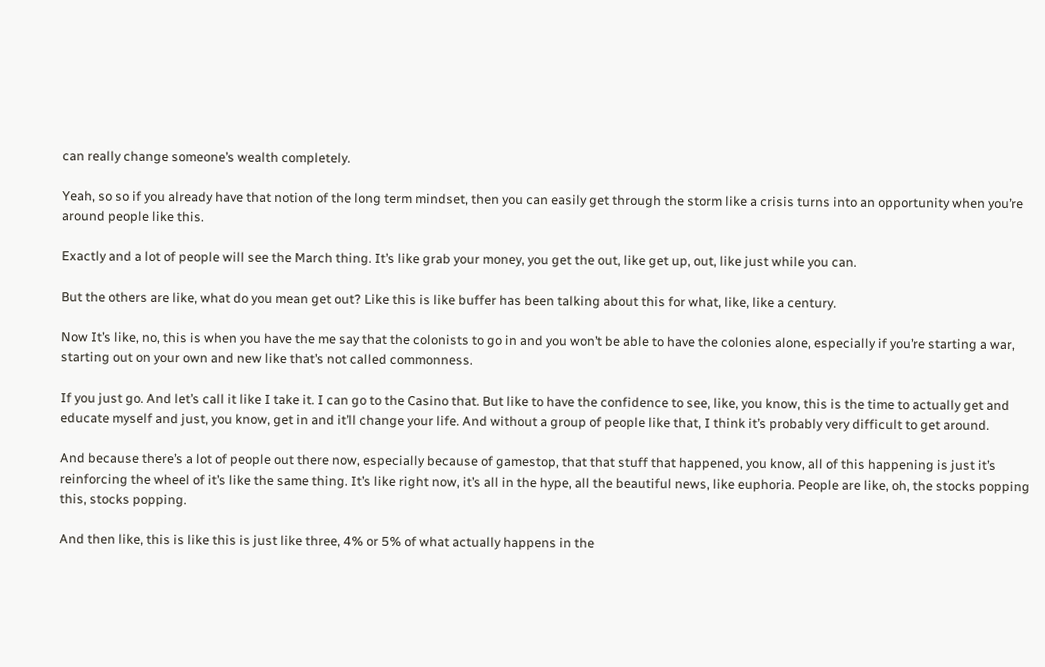can really change someone’s wealth completely.

Yeah, so so if you already have that notion of the long term mindset, then you can easily get through the storm like a crisis turns into an opportunity when you’re around people like this.

Exactly and a lot of people will see the March thing. It’s like grab your money, you get the out, like get up, out, like just while you can.

But the others are like, what do you mean get out? Like this is like buffer has been talking about this for what, like, like a century.

Now It’s like, no, this is when you have the me say that the colonists to go in and you won’t be able to have the colonies alone, especially if you’re starting a war, starting out on your own and new like that’s not called commonness.

If you just go. And let’s call it like I take it. I can go to the Casino that. But like to have the confidence to see, like, you know, this is the time to actually get and educate myself and just, you know, get in and it’ll change your life. And without a group of people like that, I think it’s probably very difficult to get around.

And because there’s a lot of people out there now, especially because of gamestop, that that stuff that happened, you know, all of this happening is just it’s reinforcing the wheel of it’s like the same thing. It’s like right now, it’s all in the hype, all the beautiful news, like euphoria. People are like, oh, the stocks popping this, stocks popping.

And then like, this is like this is just like three, 4% or 5% of what actually happens in the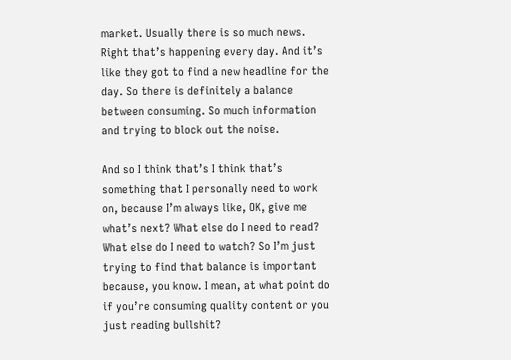market. Usually there is so much news. Right that’s happening every day. And it’s like they got to find a new headline for the day. So there is definitely a balance between consuming. So much information and trying to block out the noise.

And so I think that’s I think that’s something that I personally need to work on, because I’m always like, OK, give me what’s next? What else do I need to read? What else do I need to watch? So I’m just trying to find that balance is important because, you know. I mean, at what point do if you’re consuming quality content or you just reading bullshit?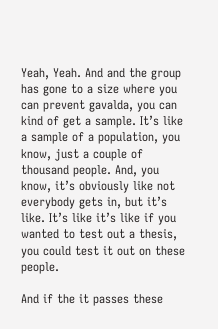Yeah, Yeah. And and the group has gone to a size where you can prevent gavalda, you can kind of get a sample. It’s like a sample of a population, you know, just a couple of thousand people. And, you know, it’s obviously like not everybody gets in, but it’s like. It’s like it’s like if you wanted to test out a thesis, you could test it out on these people.

And if the it passes these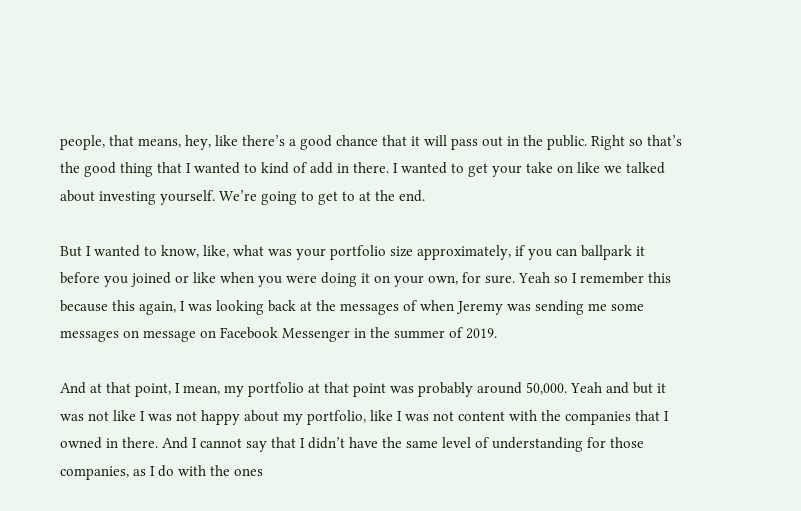people, that means, hey, like there’s a good chance that it will pass out in the public. Right so that’s the good thing that I wanted to kind of add in there. I wanted to get your take on like we talked about investing yourself. We’re going to get to at the end.

But I wanted to know, like, what was your portfolio size approximately, if you can ballpark it before you joined or like when you were doing it on your own, for sure. Yeah so I remember this because this again, I was looking back at the messages of when Jeremy was sending me some messages on message on Facebook Messenger in the summer of 2019.

And at that point, I mean, my portfolio at that point was probably around 50,000. Yeah and but it was not like I was not happy about my portfolio, like I was not content with the companies that I owned in there. And I cannot say that I didn’t have the same level of understanding for those companies, as I do with the ones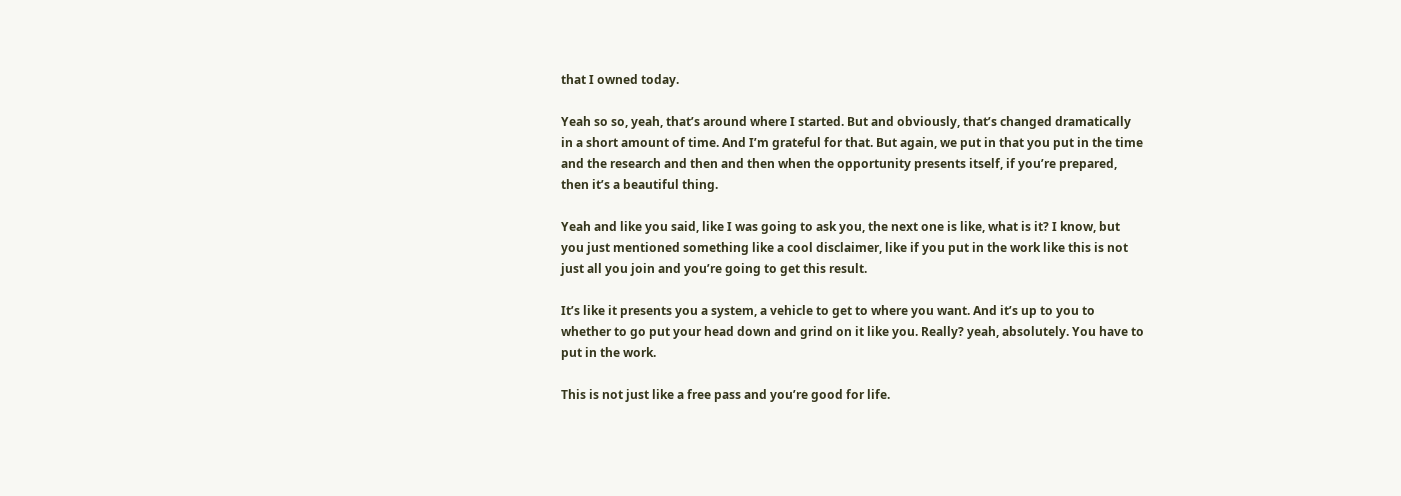that I owned today.

Yeah so so, yeah, that’s around where I started. But and obviously, that’s changed dramatically in a short amount of time. And I’m grateful for that. But again, we put in that you put in the time and the research and then and then when the opportunity presents itself, if you’re prepared, then it’s a beautiful thing.

Yeah and like you said, like I was going to ask you, the next one is like, what is it? I know, but you just mentioned something like a cool disclaimer, like if you put in the work like this is not just all you join and you’re going to get this result.

It’s like it presents you a system, a vehicle to get to where you want. And it’s up to you to whether to go put your head down and grind on it like you. Really? yeah, absolutely. You have to put in the work.

This is not just like a free pass and you’re good for life.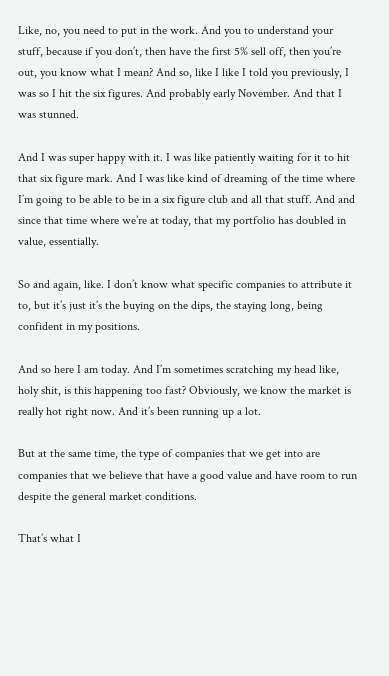Like, no, you need to put in the work. And you to understand your stuff, because if you don’t, then have the first 5% sell off, then you’re out, you know what I mean? And so, like I like I told you previously, I was so I hit the six figures. And probably early November. And that I was stunned.

And I was super happy with it. I was like patiently waiting for it to hit that six figure mark. And I was like kind of dreaming of the time where I’m going to be able to be in a six figure club and all that stuff. And and since that time where we’re at today, that my portfolio has doubled in value, essentially.

So and again, like. I don’t know what specific companies to attribute it to, but it’s just it’s the buying on the dips, the staying long, being confident in my positions.

And so here I am today. And I’m sometimes scratching my head like, holy shit, is this happening too fast? Obviously, we know the market is really hot right now. And it’s been running up a lot.

But at the same time, the type of companies that we get into are companies that we believe that have a good value and have room to run despite the general market conditions.

That’s what I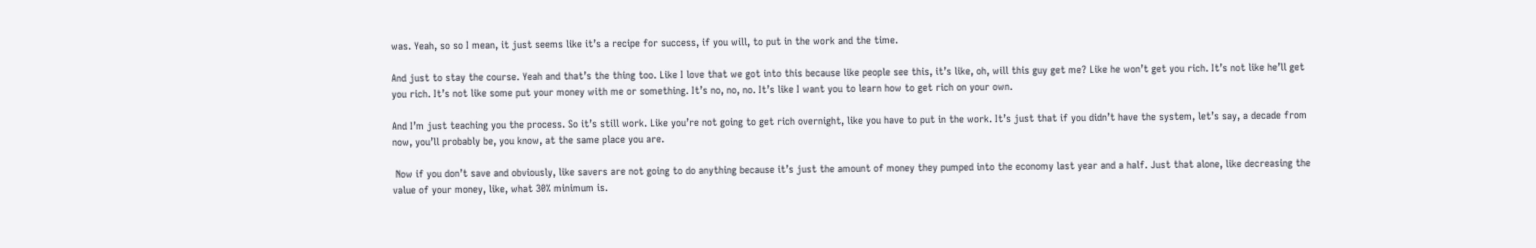was. Yeah, so so I mean, it just seems like it’s a recipe for success, if you will, to put in the work and the time.

And just to stay the course. Yeah and that’s the thing too. Like I love that we got into this because like people see this, it’s like, oh, will this guy get me? Like he won’t get you rich. It’s not like he’ll get you rich. It’s not like some put your money with me or something. It’s no, no, no. It’s like I want you to learn how to get rich on your own.

And I’m just teaching you the process. So it’s still work. Like you’re not going to get rich overnight, like you have to put in the work. It’s just that if you didn’t have the system, let’s say, a decade from now, you’ll probably be, you know, at the same place you are.

 Now if you don’t save and obviously, like savers are not going to do anything because it’s just the amount of money they pumped into the economy last year and a half. Just that alone, like decreasing the value of your money, like, what 30% minimum is.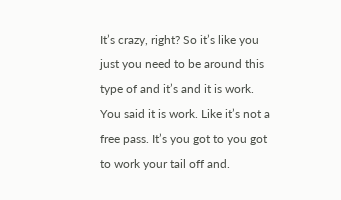It’s crazy, right? So it’s like you just you need to be around this type of and it’s and it is work. You said it is work. Like it’s not a free pass. It’s you got to you got to work your tail off and.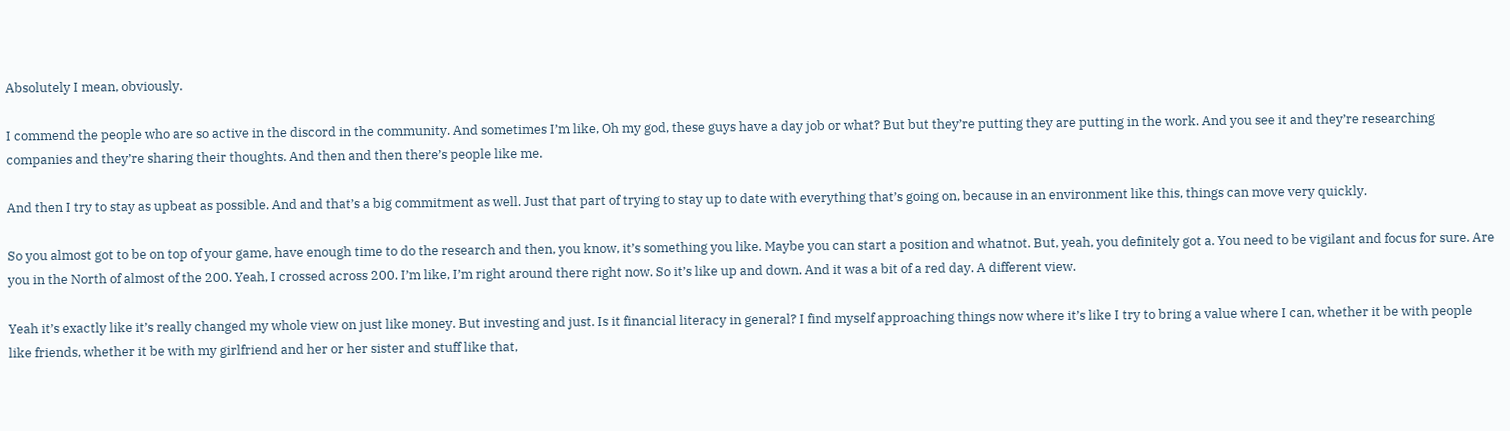Absolutely I mean, obviously.

I commend the people who are so active in the discord in the community. And sometimes I’m like, Oh my god, these guys have a day job or what? But but they’re putting they are putting in the work. And you see it and they’re researching companies and they’re sharing their thoughts. And then and then there’s people like me.

And then I try to stay as upbeat as possible. And and that’s a big commitment as well. Just that part of trying to stay up to date with everything that’s going on, because in an environment like this, things can move very quickly.

So you almost got to be on top of your game, have enough time to do the research and then, you know, it’s something you like. Maybe you can start a position and whatnot. But, yeah, you definitely got a. You need to be vigilant and focus for sure. Are you in the North of almost of the 200. Yeah, I crossed across 200. I’m like, I’m right around there right now. So it’s like up and down. And it was a bit of a red day. A different view.

Yeah it’s exactly like it’s really changed my whole view on just like money. But investing and just. Is it financial literacy in general? I find myself approaching things now where it’s like I try to bring a value where I can, whether it be with people like friends, whether it be with my girlfriend and her or her sister and stuff like that,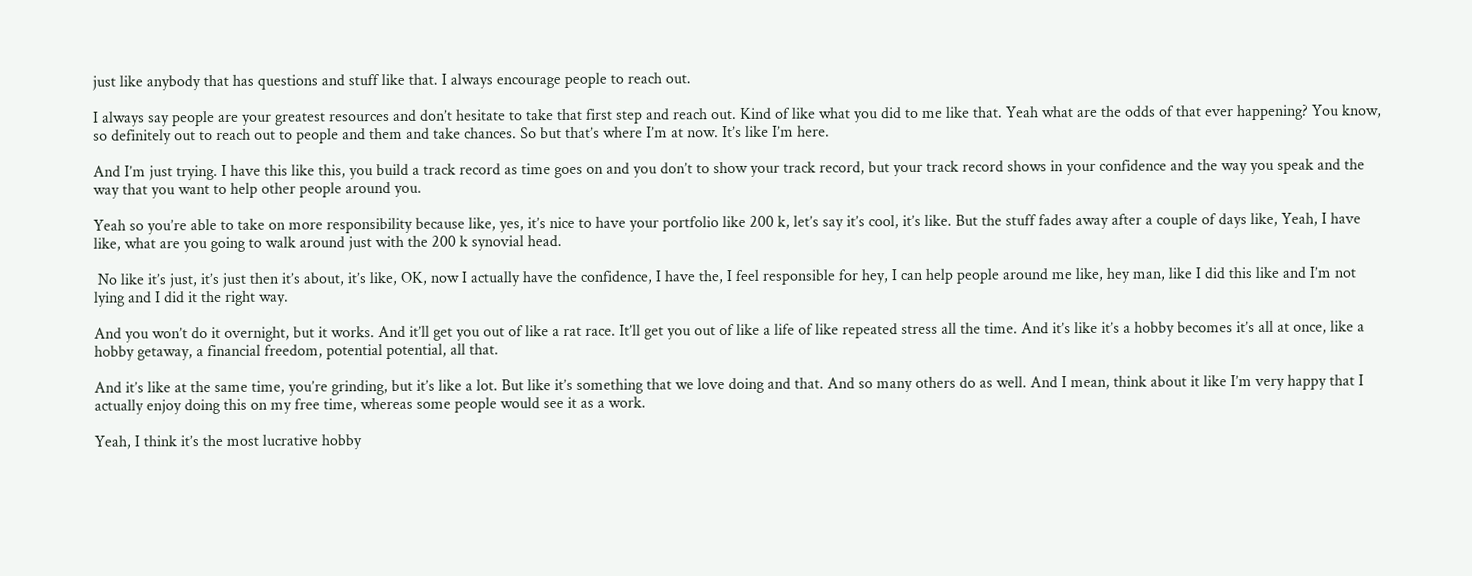just like anybody that has questions and stuff like that. I always encourage people to reach out.

I always say people are your greatest resources and don’t hesitate to take that first step and reach out. Kind of like what you did to me like that. Yeah what are the odds of that ever happening? You know, so definitely out to reach out to people and them and take chances. So but that’s where I’m at now. It’s like I’m here.

And I’m just trying. I have this like this, you build a track record as time goes on and you don’t to show your track record, but your track record shows in your confidence and the way you speak and the way that you want to help other people around you.

Yeah so you’re able to take on more responsibility because like, yes, it’s nice to have your portfolio like 200 k, let’s say it’s cool, it’s like. But the stuff fades away after a couple of days like, Yeah, I have like, what are you going to walk around just with the 200 k synovial head.

 No like it’s just, it’s just then it’s about, it’s like, OK, now I actually have the confidence, I have the, I feel responsible for hey, I can help people around me like, hey man, like I did this like and I’m not lying and I did it the right way.

And you won’t do it overnight, but it works. And it’ll get you out of like a rat race. It’ll get you out of like a life of like repeated stress all the time. And it’s like it’s a hobby becomes it’s all at once, like a hobby getaway, a financial freedom, potential potential, all that.

And it’s like at the same time, you’re grinding, but it’s like a lot. But like it’s something that we love doing and that. And so many others do as well. And I mean, think about it like I’m very happy that I actually enjoy doing this on my free time, whereas some people would see it as a work.

Yeah, I think it’s the most lucrative hobby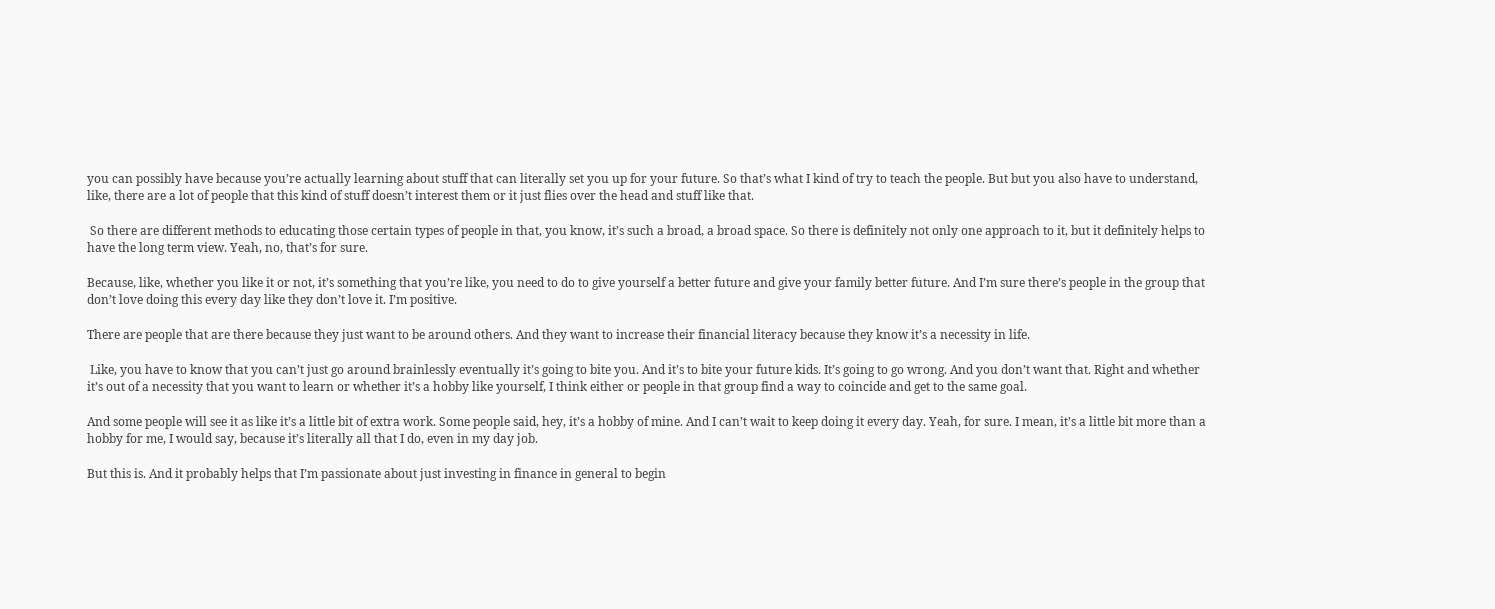you can possibly have because you’re actually learning about stuff that can literally set you up for your future. So that’s what I kind of try to teach the people. But but you also have to understand, like, there are a lot of people that this kind of stuff doesn’t interest them or it just flies over the head and stuff like that.

 So there are different methods to educating those certain types of people in that, you know, it’s such a broad, a broad space. So there is definitely not only one approach to it, but it definitely helps to have the long term view. Yeah, no, that’s for sure.

Because, like, whether you like it or not, it’s something that you’re like, you need to do to give yourself a better future and give your family better future. And I’m sure there’s people in the group that don’t love doing this every day like they don’t love it. I’m positive.

There are people that are there because they just want to be around others. And they want to increase their financial literacy because they know it’s a necessity in life.

 Like, you have to know that you can’t just go around brainlessly eventually it’s going to bite you. And it’s to bite your future kids. It’s going to go wrong. And you don’t want that. Right and whether it’s out of a necessity that you want to learn or whether it’s a hobby like yourself, I think either or people in that group find a way to coincide and get to the same goal.

And some people will see it as like it’s a little bit of extra work. Some people said, hey, it’s a hobby of mine. And I can’t wait to keep doing it every day. Yeah, for sure. I mean, it’s a little bit more than a hobby for me, I would say, because it’s literally all that I do, even in my day job.

But this is. And it probably helps that I’m passionate about just investing in finance in general to begin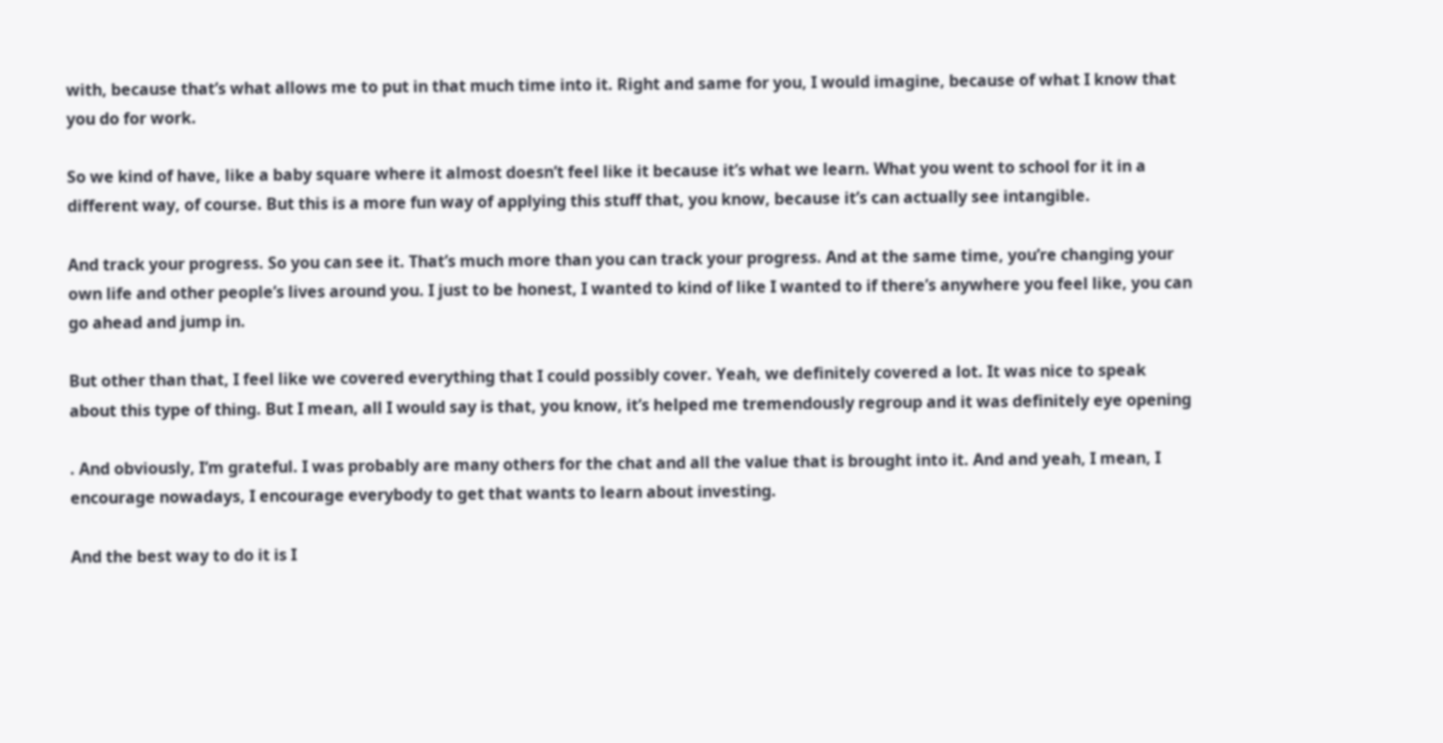with, because that’s what allows me to put in that much time into it. Right and same for you, I would imagine, because of what I know that you do for work.

So we kind of have, like a baby square where it almost doesn’t feel like it because it’s what we learn. What you went to school for it in a different way, of course. But this is a more fun way of applying this stuff that, you know, because it’s can actually see intangible.

And track your progress. So you can see it. That’s much more than you can track your progress. And at the same time, you’re changing your own life and other people’s lives around you. I just to be honest, I wanted to kind of like I wanted to if there’s anywhere you feel like, you can go ahead and jump in.

But other than that, I feel like we covered everything that I could possibly cover. Yeah, we definitely covered a lot. It was nice to speak about this type of thing. But I mean, all I would say is that, you know, it’s helped me tremendously regroup and it was definitely eye opening

. And obviously, I’m grateful. I was probably are many others for the chat and all the value that is brought into it. And and yeah, I mean, I encourage nowadays, I encourage everybody to get that wants to learn about investing.

And the best way to do it is I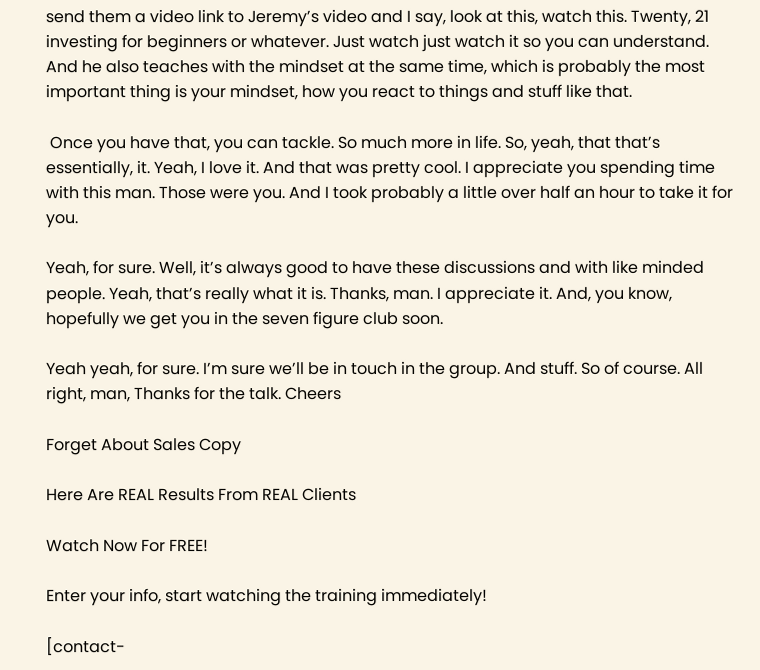send them a video link to Jeremy’s video and I say, look at this, watch this. Twenty, 21 investing for beginners or whatever. Just watch just watch it so you can understand. And he also teaches with the mindset at the same time, which is probably the most important thing is your mindset, how you react to things and stuff like that.

 Once you have that, you can tackle. So much more in life. So, yeah, that that’s essentially, it. Yeah, I love it. And that was pretty cool. I appreciate you spending time with this man. Those were you. And I took probably a little over half an hour to take it for you.

Yeah, for sure. Well, it’s always good to have these discussions and with like minded people. Yeah, that’s really what it is. Thanks, man. I appreciate it. And, you know, hopefully we get you in the seven figure club soon.

Yeah yeah, for sure. I’m sure we’ll be in touch in the group. And stuff. So of course. All right, man, Thanks for the talk. Cheers

Forget About Sales Copy

Here Are REAL Results From REAL Clients

Watch Now For FREE!

Enter your info, start watching the training immediately!

[contact-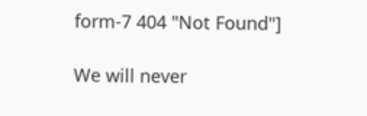form-7 404 "Not Found"]

We will never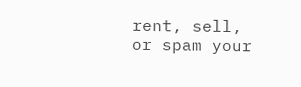rent, sell, or spam your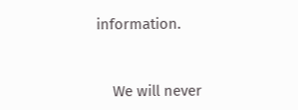information.


    We will never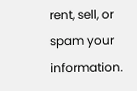rent, sell, or spam your information.